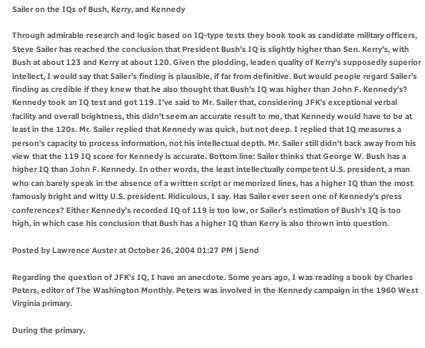Sailer on the IQs of Bush, Kerry, and Kennedy

Through admirable research and logic based on IQ-type tests they book took as candidate military officers, Steve Sailer has reached the conclusion that President Bush’s IQ is slightly higher than Sen. Kerry’s, with Bush at about 123 and Kerry at about 120. Given the plodding, leaden quality of Kerry’s supposedly superior intellect, I would say that Sailer’s finding is plausible, if far from definitive. But would people regard Sailer’s finding as credible if they knew that he also thought that Bush’s IQ was higher than John F. Kennedy’s? Kennedy took an IQ test and got 119. I’ve said to Mr. Sailer that, considering JFK’s exceptional verbal facility and overall brightness, this didn’t seem an accurate result to me, that Kennedy would have to be at least in the 120s. Mr. Sailer replied that Kennedy was quick, but not deep. I replied that IQ measures a person’s capacity to process information, not his intellectual depth. Mr. Sailer still didn’t back away from his view that the 119 IQ score for Kennedy is accurate. Bottom line: Sailer thinks that George W. Bush has a higher IQ than John F. Kennedy. In other words, the least intellectually competent U.S. president, a man who can barely speak in the absence of a written script or memorized lines, has a higher IQ than the most famously bright and witty U.S. president. Ridiculous, I say. Has Sailer ever seen one of Kennedy’s press conferences? Either Kennedy’s recorded IQ of 119 is too low, or Sailer’s estimation of Bush’s IQ is too high, in which case his conclusion that Bush has a higher IQ than Kerry is also thrown into question.

Posted by Lawrence Auster at October 26, 2004 01:27 PM | Send

Regarding the question of JFK’s IQ, I have an anecdote. Some years ago, I was reading a book by Charles Peters, editor of The Washington Monthly. Peters was involved in the Kennedy campaign in the 1960 West Virginia primary.

During the primary,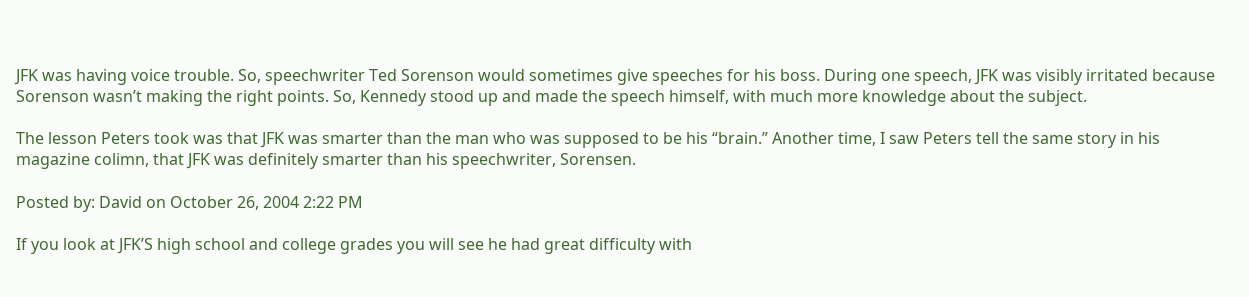JFK was having voice trouble. So, speechwriter Ted Sorenson would sometimes give speeches for his boss. During one speech, JFK was visibly irritated because Sorenson wasn’t making the right points. So, Kennedy stood up and made the speech himself, with much more knowledge about the subject.

The lesson Peters took was that JFK was smarter than the man who was supposed to be his “brain.” Another time, I saw Peters tell the same story in his magazine colimn, that JFK was definitely smarter than his speechwriter, Sorensen.

Posted by: David on October 26, 2004 2:22 PM

If you look at JFK’S high school and college grades you will see he had great difficulty with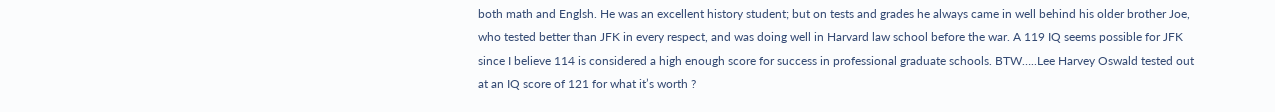both math and Englsh. He was an excellent history student; but on tests and grades he always came in well behind his older brother Joe, who tested better than JFK in every respect, and was doing well in Harvard law school before the war. A 119 IQ seems possible for JFK since I believe 114 is considered a high enough score for success in professional graduate schools. BTW…..Lee Harvey Oswald tested out at an IQ score of 121 for what it’s worth ?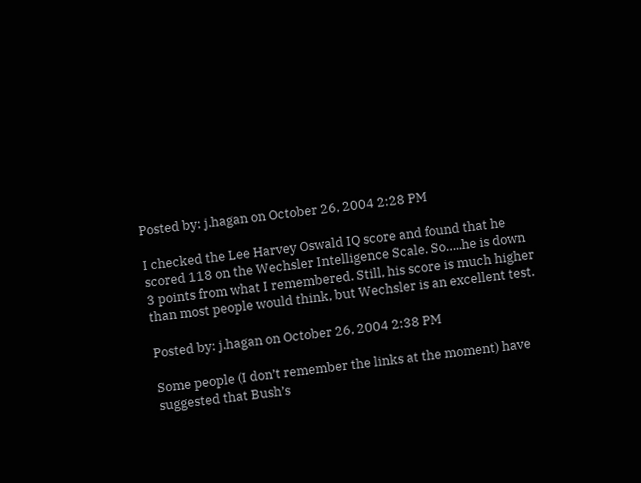Posted by: j.hagan on October 26, 2004 2:28 PM

I checked the Lee Harvey Oswald IQ score and found that he scored 118 on the Wechsler Intelligence Scale. So…..he is down 3 points from what I remembered. Still, his score is much higher than most people would think, but Wechsler is an excellent test.

Posted by: j.hagan on October 26, 2004 2:38 PM

Some people (I don’t remember the links at the moment) have suggested that Bush’s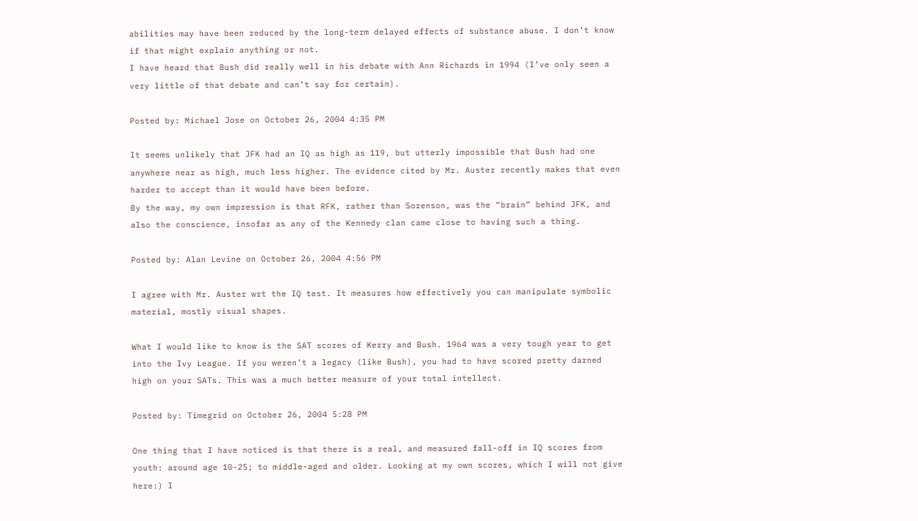abilities may have been reduced by the long-term delayed effects of substance abuse. I don’t know if that might explain anything or not.
I have heard that Bush did really well in his debate with Ann Richards in 1994 (I’ve only seen a very little of that debate and can’t say for certain).

Posted by: Michael Jose on October 26, 2004 4:35 PM

It seems unlikely that JFK had an IQ as high as 119, but utterly impossible that Bush had one anywhere near as high, much less higher. The evidence cited by Mr. Auster recently makes that even harder to accept than it would have been before.
By the way, my own impression is that RFK, rather than Sorenson, was the “brain” behind JFK, and also the conscience, insofar as any of the Kennedy clan came close to having such a thing.

Posted by: Alan Levine on October 26, 2004 4:56 PM

I agree with Mr. Auster wrt the IQ test. It measures how effectively you can manipulate symbolic material, mostly visual shapes.

What I would like to know is the SAT scores of Kerry and Bush. 1964 was a very tough year to get into the Ivy League. If you weren’t a legacy (like Bush), you had to have scored pretty darned high on your SATs. This was a much better measure of your total intellect.

Posted by: Timegrid on October 26, 2004 5:28 PM

One thing that I have noticed is that there is a real, and measured fall-off in IQ scores from youth: around age 10-25; to middle-aged and older. Looking at my own scores, which I will not give here:) I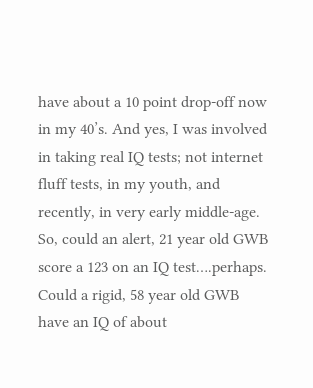have about a 10 point drop-off now in my 40’s. And yes, I was involved in taking real IQ tests; not internet fluff tests, in my youth, and recently, in very early middle-age. So, could an alert, 21 year old GWB score a 123 on an IQ test….perhaps. Could a rigid, 58 year old GWB have an IQ of about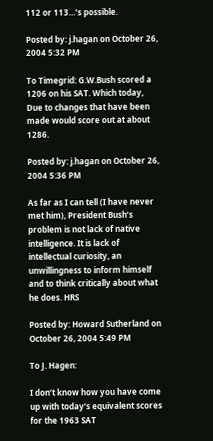112 or 113…’s possible.

Posted by: j.hagan on October 26, 2004 5:32 PM

To Timegrid: G.W.Bush scored a 1206 on his SAT. Which today, Due to changes that have been made would score out at about 1286.

Posted by: j.hagan on October 26, 2004 5:36 PM

As far as I can tell (I have never met him), President Bush’s problem is not lack of native intelligence. It is lack of intellectual curiosity, an unwillingness to inform himself and to think critically about what he does. HRS

Posted by: Howard Sutherland on October 26, 2004 5:49 PM

To J. Hagen:

I don’t know how you have come up with today’s equivalent scores for the 1963 SAT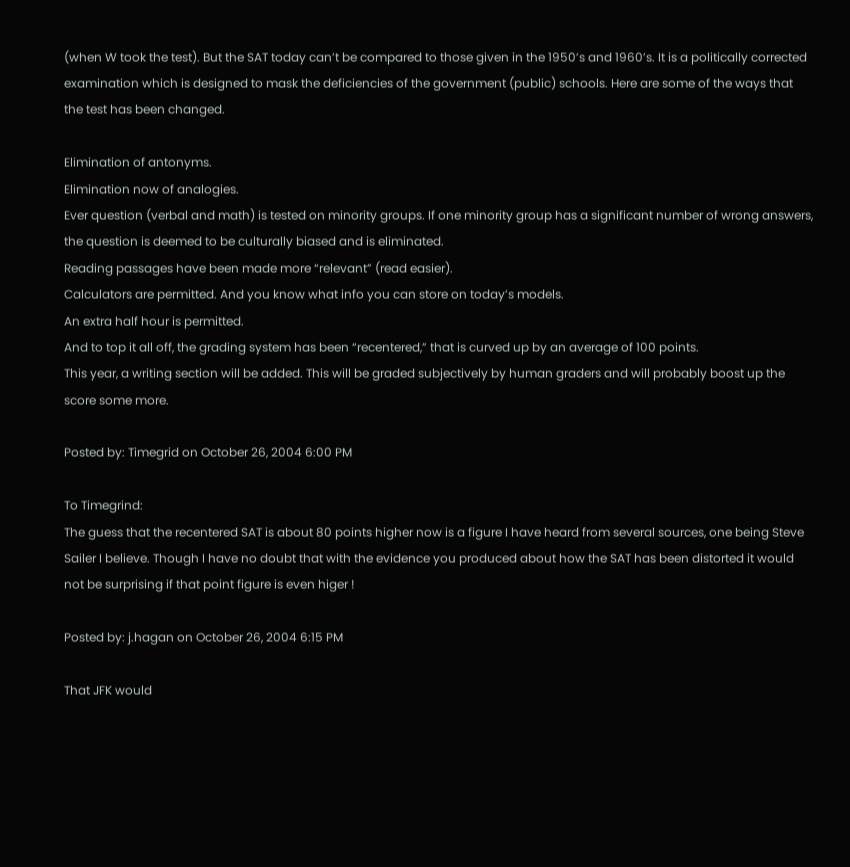(when W took the test). But the SAT today can’t be compared to those given in the 1950’s and 1960’s. It is a politically corrected examination which is designed to mask the deficiencies of the government (public) schools. Here are some of the ways that the test has been changed.

Elimination of antonyms.
Elimination now of analogies.
Ever question (verbal and math) is tested on minority groups. If one minority group has a significant number of wrong answers, the question is deemed to be culturally biased and is eliminated.
Reading passages have been made more “relevant” (read easier).
Calculators are permitted. And you know what info you can store on today’s models.
An extra half hour is permitted.
And to top it all off, the grading system has been “recentered,” that is curved up by an average of 100 points.
This year, a writing section will be added. This will be graded subjectively by human graders and will probably boost up the score some more.

Posted by: Timegrid on October 26, 2004 6:00 PM

To Timegrind:
The guess that the recentered SAT is about 80 points higher now is a figure I have heard from several sources, one being Steve Sailer I believe. Though I have no doubt that with the evidence you produced about how the SAT has been distorted it would not be surprising if that point figure is even higer !

Posted by: j.hagan on October 26, 2004 6:15 PM

That JFK would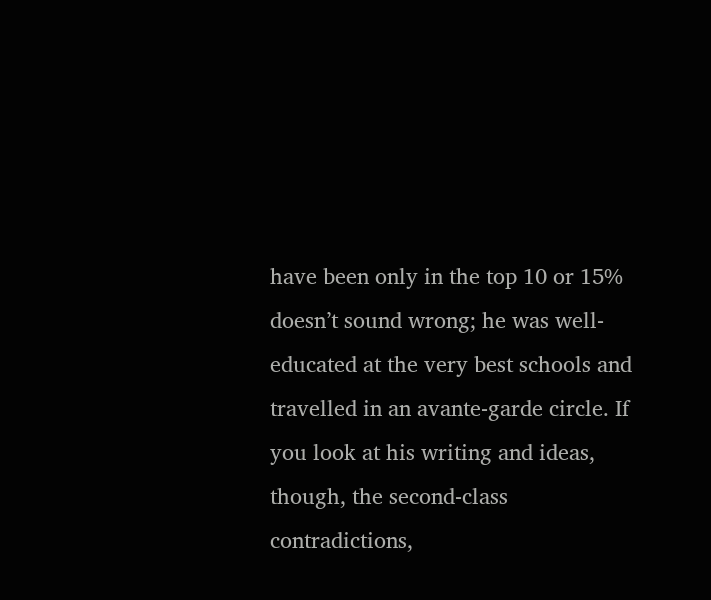have been only in the top 10 or 15% doesn’t sound wrong; he was well-educated at the very best schools and travelled in an avante-garde circle. If you look at his writing and ideas, though, the second-class contradictions,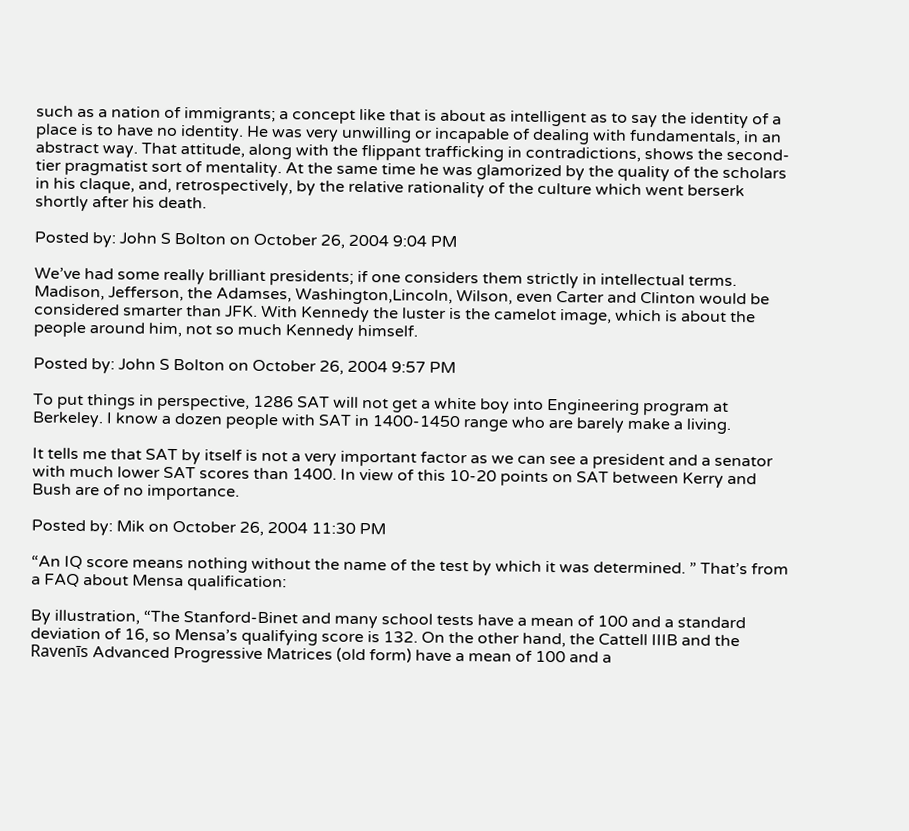such as a nation of immigrants; a concept like that is about as intelligent as to say the identity of a place is to have no identity. He was very unwilling or incapable of dealing with fundamentals, in an abstract way. That attitude, along with the flippant trafficking in contradictions, shows the second-tier pragmatist sort of mentality. At the same time he was glamorized by the quality of the scholars in his claque, and, retrospectively, by the relative rationality of the culture which went berserk shortly after his death.

Posted by: John S Bolton on October 26, 2004 9:04 PM

We’ve had some really brilliant presidents; if one considers them strictly in intellectual terms. Madison, Jefferson, the Adamses, Washington,Lincoln, Wilson, even Carter and Clinton would be considered smarter than JFK. With Kennedy the luster is the camelot image, which is about the people around him, not so much Kennedy himself.

Posted by: John S Bolton on October 26, 2004 9:57 PM

To put things in perspective, 1286 SAT will not get a white boy into Engineering program at Berkeley. I know a dozen people with SAT in 1400-1450 range who are barely make a living.

It tells me that SAT by itself is not a very important factor as we can see a president and a senator with much lower SAT scores than 1400. In view of this 10-20 points on SAT between Kerry and Bush are of no importance.

Posted by: Mik on October 26, 2004 11:30 PM

“An IQ score means nothing without the name of the test by which it was determined. ” That’s from a FAQ about Mensa qualification:

By illustration, “The Stanford-Binet and many school tests have a mean of 100 and a standard deviation of 16, so Mensa’s qualifying score is 132. On the other hand, the Cattell IIIB and the Ravenīs Advanced Progressive Matrices (old form) have a mean of 100 and a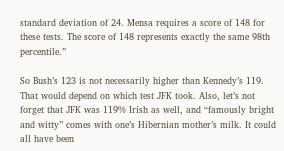standard deviation of 24. Mensa requires a score of 148 for these tests. The score of 148 represents exactly the same 98th percentile.”

So Bush’s 123 is not necessarily higher than Kennedy’s 119. That would depend on which test JFK took. Also, let’s not forget that JFK was 119% Irish as well, and “famously bright and witty” comes with one’s Hibernian mother’s milk. It could all have been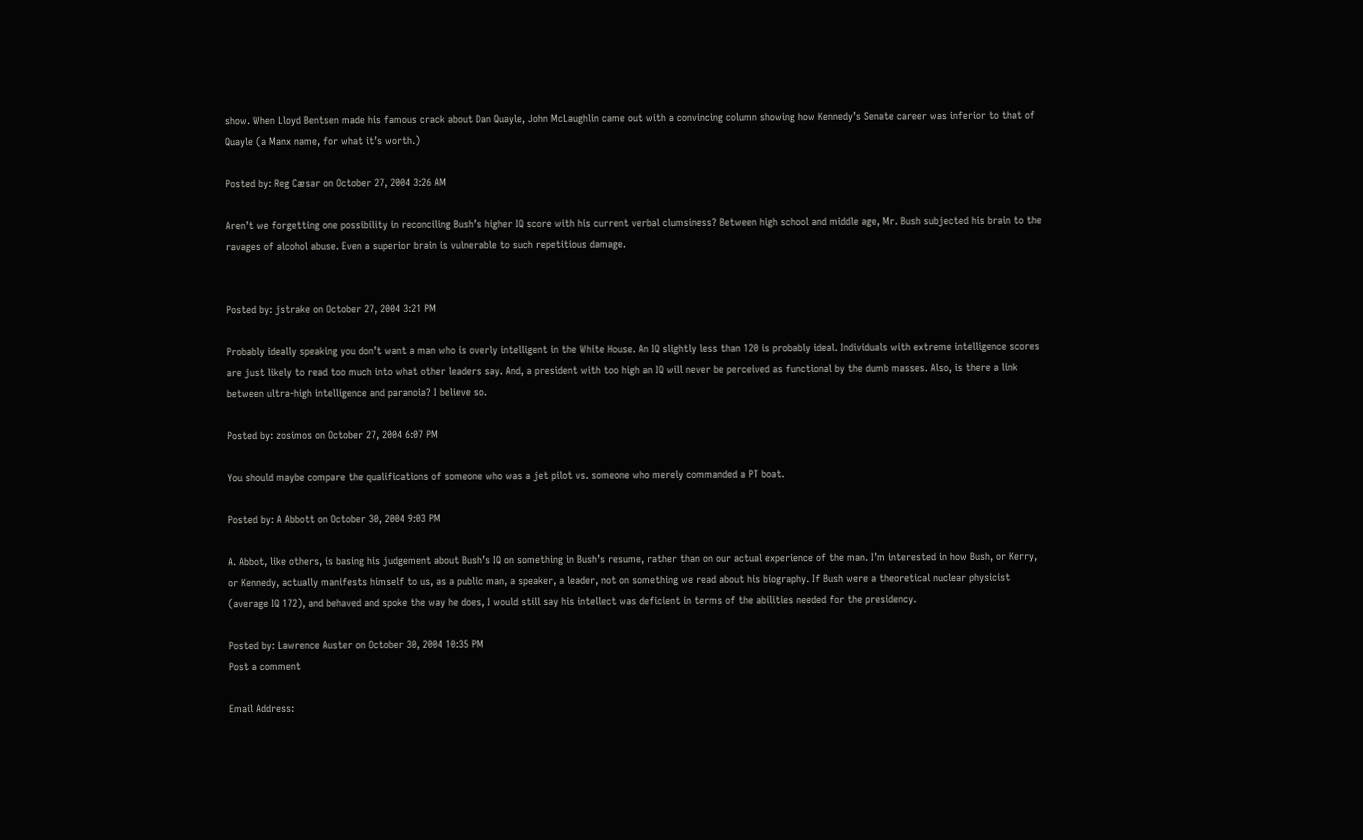show. When Lloyd Bentsen made his famous crack about Dan Quayle, John McLaughlin came out with a convincing column showing how Kennedy’s Senate career was inferior to that of Quayle (a Manx name, for what it’s worth.)

Posted by: Reg Cæsar on October 27, 2004 3:26 AM

Aren’t we forgetting one possibility in reconciling Bush’s higher IQ score with his current verbal clumsiness? Between high school and middle age, Mr. Bush subjected his brain to the ravages of alcohol abuse. Even a superior brain is vulnerable to such repetitious damage.


Posted by: jstrake on October 27, 2004 3:21 PM

Probably ideally speaking you don’t want a man who is overly intelligent in the White House. An IQ slightly less than 120 is probably ideal. Individuals with extreme intelligence scores are just likely to read too much into what other leaders say. And, a president with too high an IQ will never be perceived as functional by the dumb masses. Also, is there a link between ultra-high intelligence and paranoia? I believe so.

Posted by: zosimos on October 27, 2004 6:07 PM

You should maybe compare the qualifications of someone who was a jet pilot vs. someone who merely commanded a PT boat.

Posted by: A Abbott on October 30, 2004 9:03 PM

A. Abbot, like others, is basing his judgement about Bush’s IQ on something in Bush’s resume, rather than on our actual experience of the man. I’m interested in how Bush, or Kerry, or Kennedy, actually manifests himself to us, as a public man, a speaker, a leader, not on something we read about his biography. If Bush were a theoretical nuclear physicist (average IQ 172), and behaved and spoke the way he does, I would still say his intellect was deficient in terms of the abilities needed for the presidency.

Posted by: Lawrence Auster on October 30, 2004 10:35 PM
Post a comment

Email Address: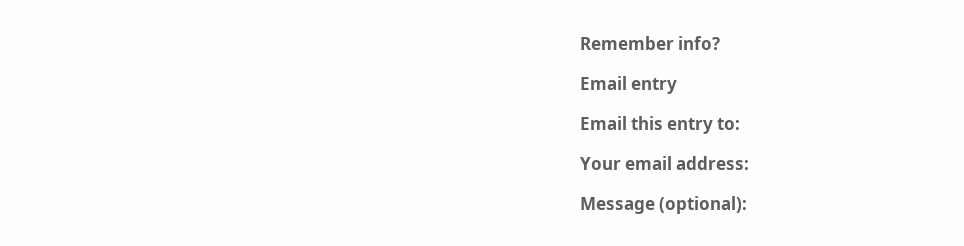Remember info?

Email entry

Email this entry to:

Your email address:

Message (optional):